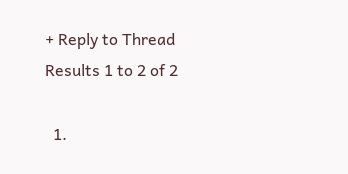+ Reply to Thread
Results 1 to 2 of 2

  1.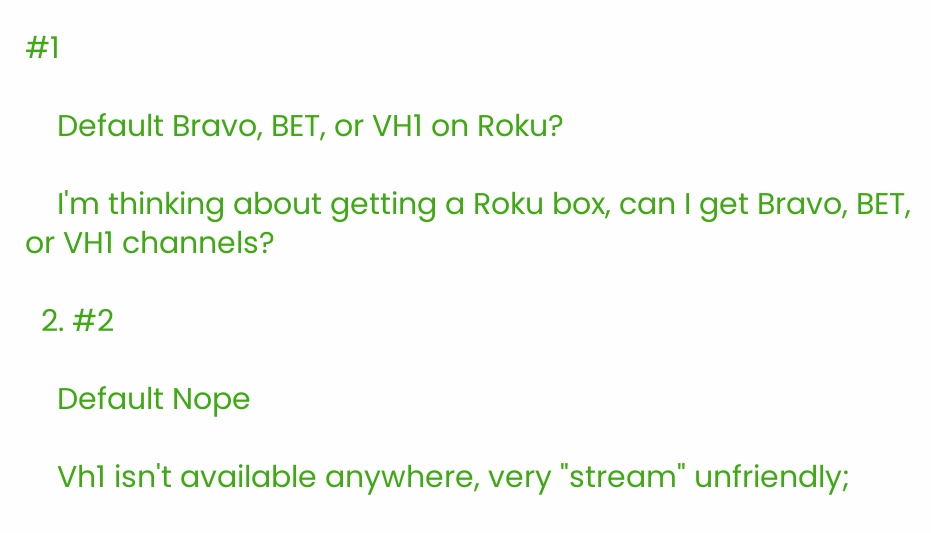#1

    Default Bravo, BET, or VH1 on Roku?

    I'm thinking about getting a Roku box, can I get Bravo, BET, or VH1 channels?

  2. #2

    Default Nope

    Vh1 isn't available anywhere, very "stream" unfriendly;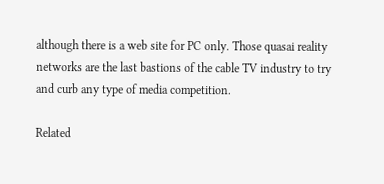although there is a web site for PC only. Those quasai reality networks are the last bastions of the cable TV industry to try and curb any type of media competition.

Related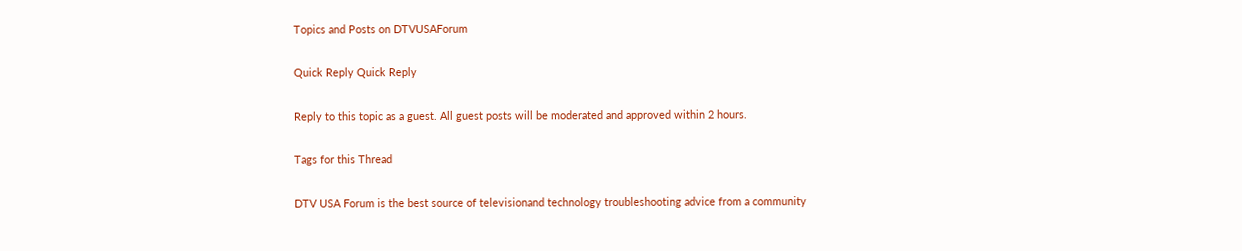Topics and Posts on DTVUSAForum

Quick Reply Quick Reply

Reply to this topic as a guest. All guest posts will be moderated and approved within 2 hours.

Tags for this Thread

DTV USA Forum is the best source of televisionand technology troubleshooting advice from a community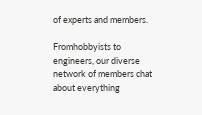of experts and members.

Fromhobbyists to engineers, our diverse network of members chat about everything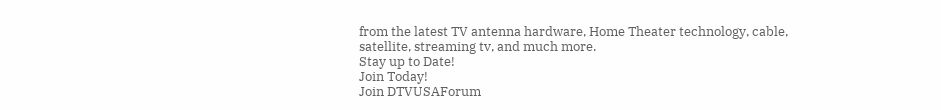from the latest TV antenna hardware, Home Theater technology, cable, satellite, streaming tv, and much more.
Stay up to Date!
Join Today!
Join DTVUSAForum